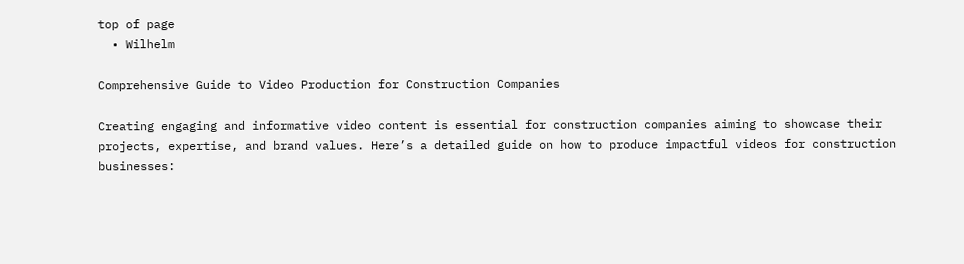top of page
  • Wilhelm

Comprehensive Guide to Video Production for Construction Companies

Creating engaging and informative video content is essential for construction companies aiming to showcase their projects, expertise, and brand values. Here’s a detailed guide on how to produce impactful videos for construction businesses: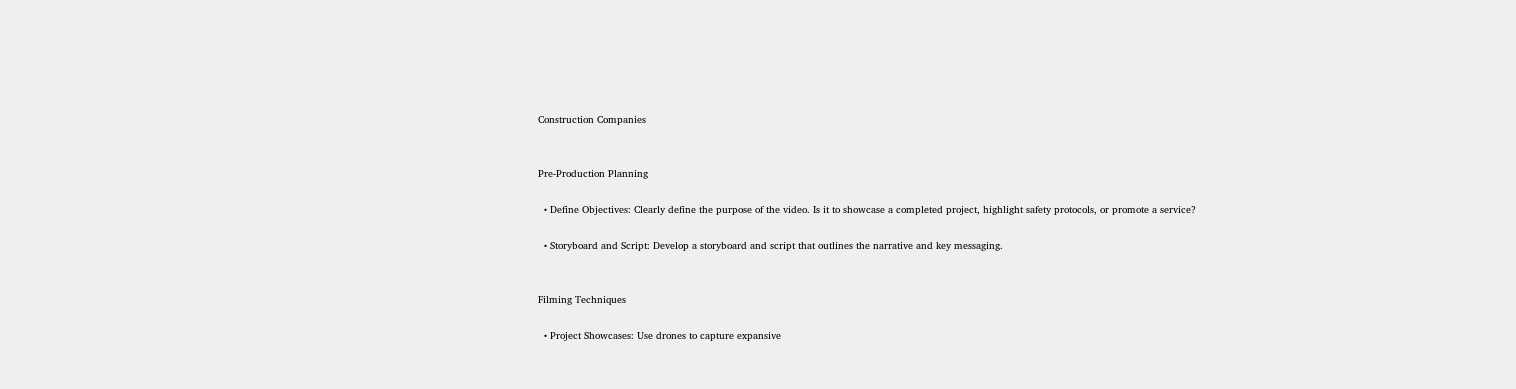Construction Companies


Pre-Production Planning

  • Define Objectives: Clearly define the purpose of the video. Is it to showcase a completed project, highlight safety protocols, or promote a service?

  • Storyboard and Script: Develop a storyboard and script that outlines the narrative and key messaging.


Filming Techniques

  • Project Showcases: Use drones to capture expansive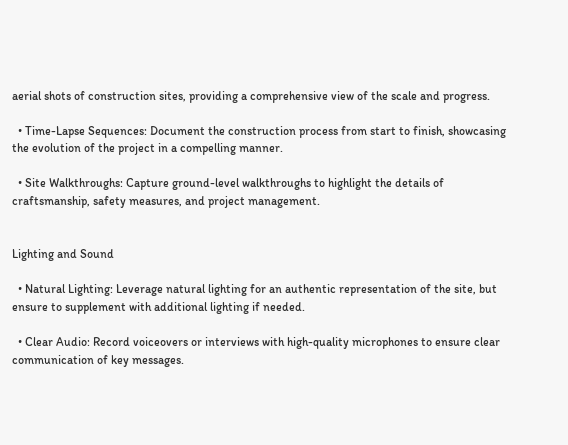aerial shots of construction sites, providing a comprehensive view of the scale and progress.

  • Time-Lapse Sequences: Document the construction process from start to finish, showcasing the evolution of the project in a compelling manner.

  • Site Walkthroughs: Capture ground-level walkthroughs to highlight the details of craftsmanship, safety measures, and project management.


Lighting and Sound

  • Natural Lighting: Leverage natural lighting for an authentic representation of the site, but ensure to supplement with additional lighting if needed.

  • Clear Audio: Record voiceovers or interviews with high-quality microphones to ensure clear communication of key messages.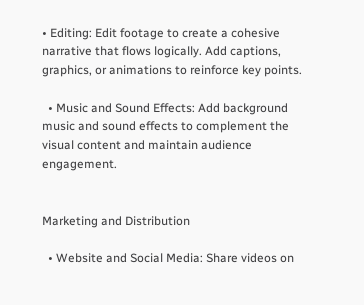• Editing: Edit footage to create a cohesive narrative that flows logically. Add captions, graphics, or animations to reinforce key points.

  • Music and Sound Effects: Add background music and sound effects to complement the visual content and maintain audience engagement.


Marketing and Distribution

  • Website and Social Media: Share videos on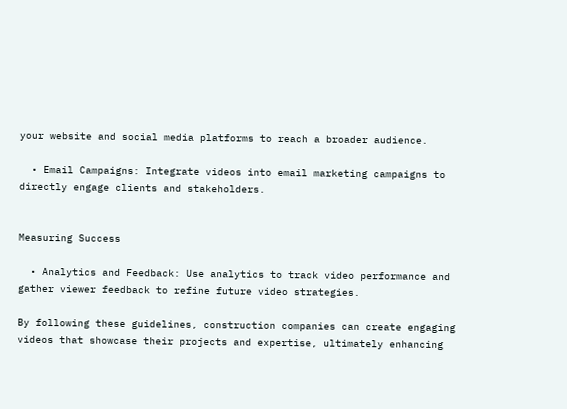your website and social media platforms to reach a broader audience.

  • Email Campaigns: Integrate videos into email marketing campaigns to directly engage clients and stakeholders.


Measuring Success

  • Analytics and Feedback: Use analytics to track video performance and gather viewer feedback to refine future video strategies.

By following these guidelines, construction companies can create engaging videos that showcase their projects and expertise, ultimately enhancing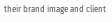their brand image and client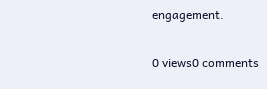engagement.

0 views0 comments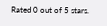Rated 0 out of 5 stars.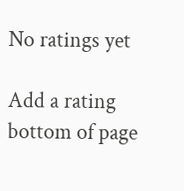No ratings yet

Add a rating
bottom of page